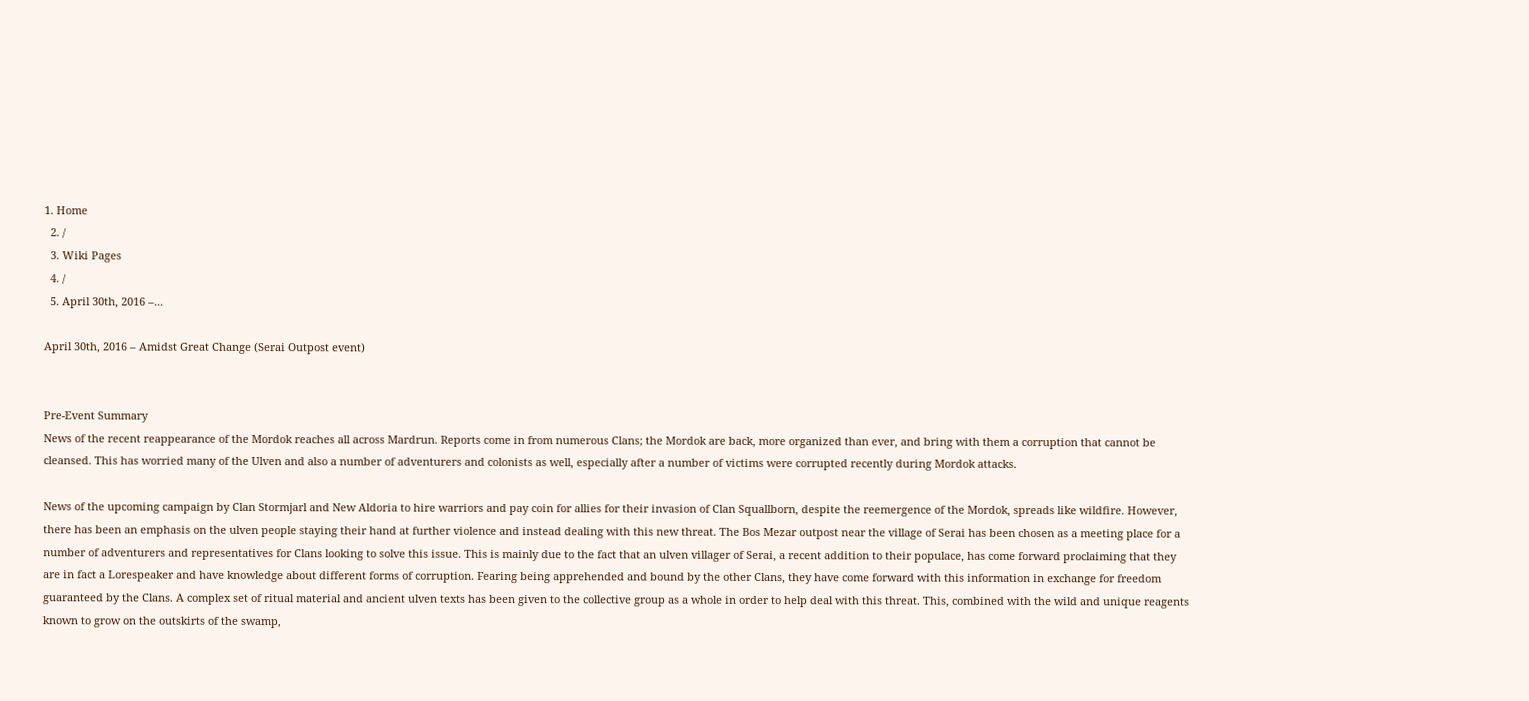1. Home
  2. /
  3. Wiki Pages
  4. /
  5. April 30th, 2016 –...

April 30th, 2016 – Amidst Great Change (Serai Outpost event)


Pre-Event Summary
News of the recent reappearance of the Mordok reaches all across Mardrun. Reports come in from numerous Clans; the Mordok are back, more organized than ever, and bring with them a corruption that cannot be cleansed. This has worried many of the Ulven and also a number of adventurers and colonists as well, especially after a number of victims were corrupted recently during Mordok attacks.

News of the upcoming campaign by Clan Stormjarl and New Aldoria to hire warriors and pay coin for allies for their invasion of Clan Squallborn, despite the reemergence of the Mordok, spreads like wildfire. However, there has been an emphasis on the ulven people staying their hand at further violence and instead dealing with this new threat. The Bos Mezar outpost near the village of Serai has been chosen as a meeting place for a number of adventurers and representatives for Clans looking to solve this issue. This is mainly due to the fact that an ulven villager of Serai, a recent addition to their populace, has come forward proclaiming that they are in fact a Lorespeaker and have knowledge about different forms of corruption. Fearing being apprehended and bound by the other Clans, they have come forward with this information in exchange for freedom guaranteed by the Clans. A complex set of ritual material and ancient ulven texts has been given to the collective group as a whole in order to help deal with this threat. This, combined with the wild and unique reagents known to grow on the outskirts of the swamp,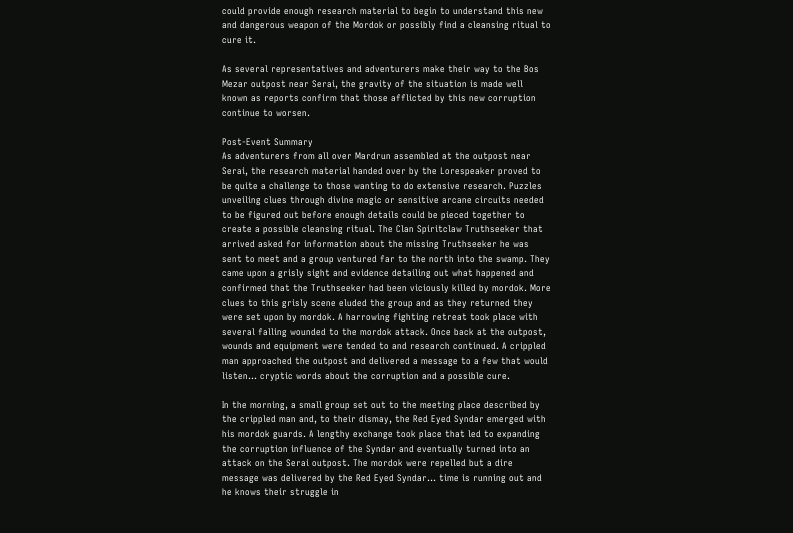could provide enough research material to begin to understand this new and dangerous weapon of the Mordok or possibly find a cleansing ritual to cure it.

As several representatives and adventurers make their way to the Bos Mezar outpost near Serai, the gravity of the situation is made well known as reports confirm that those afflicted by this new corruption continue to worsen.

Post-Event Summary
As adventurers from all over Mardrun assembled at the outpost near Serai, the research material handed over by the Lorespeaker proved to be quite a challenge to those wanting to do extensive research. Puzzles unveiling clues through divine magic or sensitive arcane circuits needed to be figured out before enough details could be pieced together to create a possible cleansing ritual. The Clan Spiritclaw Truthseeker that arrived asked for information about the missing Truthseeker he was sent to meet and a group ventured far to the north into the swamp. They came upon a grisly sight and evidence detailing out what happened and confirmed that the Truthseeker had been viciously killed by mordok. More clues to this grisly scene eluded the group and as they returned they were set upon by mordok. A harrowing fighting retreat took place with several falling wounded to the mordok attack. Once back at the outpost, wounds and equipment were tended to and research continued. A crippled man approached the outpost and delivered a message to a few that would listen… cryptic words about the corruption and a possible cure.

In the morning, a small group set out to the meeting place described by the crippled man and, to their dismay, the Red Eyed Syndar emerged with his mordok guards. A lengthy exchange took place that led to expanding the corruption influence of the Syndar and eventually turned into an attack on the Serai outpost. The mordok were repelled but a dire message was delivered by the Red Eyed Syndar… time is running out and he knows their struggle in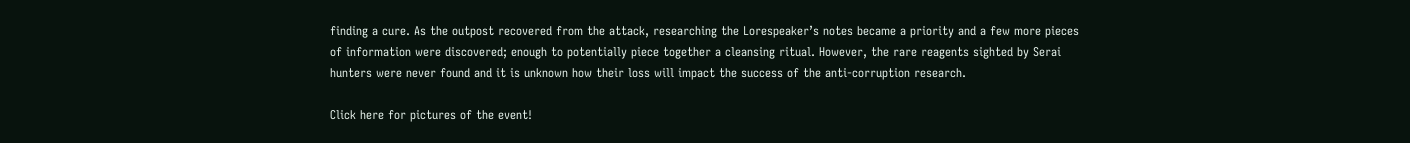finding a cure. As the outpost recovered from the attack, researching the Lorespeaker’s notes became a priority and a few more pieces of information were discovered; enough to potentially piece together a cleansing ritual. However, the rare reagents sighted by Serai hunters were never found and it is unknown how their loss will impact the success of the anti-corruption research.

Click here for pictures of the event!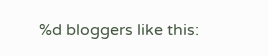%d bloggers like this: